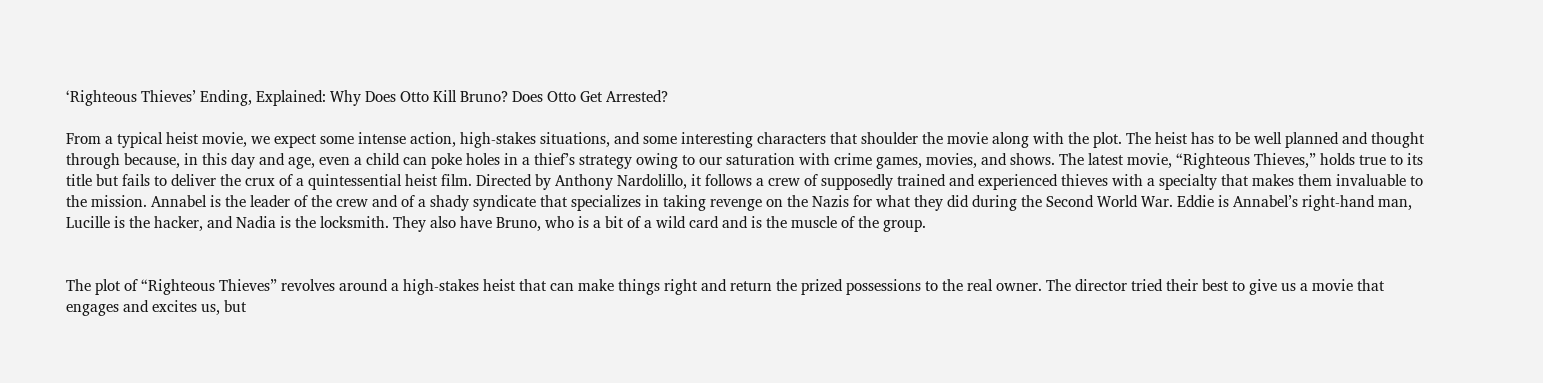‘Righteous Thieves’ Ending, Explained: Why Does Otto Kill Bruno? Does Otto Get Arrested?

From a typical heist movie, we expect some intense action, high-stakes situations, and some interesting characters that shoulder the movie along with the plot. The heist has to be well planned and thought through because, in this day and age, even a child can poke holes in a thief’s strategy owing to our saturation with crime games, movies, and shows. The latest movie, “Righteous Thieves,” holds true to its title but fails to deliver the crux of a quintessential heist film. Directed by Anthony Nardolillo, it follows a crew of supposedly trained and experienced thieves with a specialty that makes them invaluable to the mission. Annabel is the leader of the crew and of a shady syndicate that specializes in taking revenge on the Nazis for what they did during the Second World War. Eddie is Annabel’s right-hand man, Lucille is the hacker, and Nadia is the locksmith. They also have Bruno, who is a bit of a wild card and is the muscle of the group.


The plot of “Righteous Thieves” revolves around a high-stakes heist that can make things right and return the prized possessions to the real owner. The director tried their best to give us a movie that engages and excites us, but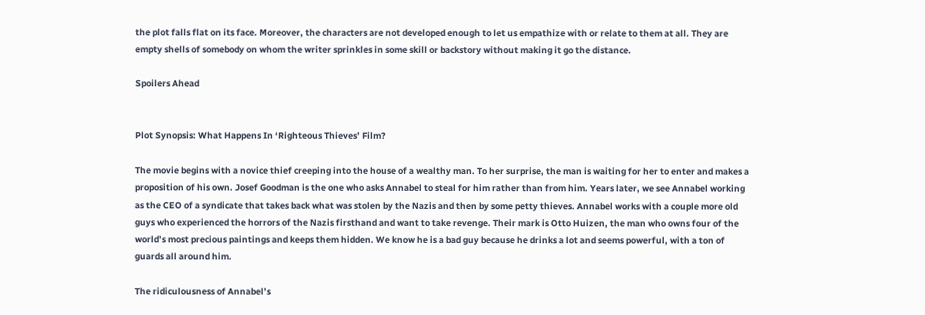the plot falls flat on its face. Moreover, the characters are not developed enough to let us empathize with or relate to them at all. They are empty shells of somebody on whom the writer sprinkles in some skill or backstory without making it go the distance.

Spoilers Ahead


Plot Synopsis: What Happens In ‘Righteous Thieves’ Film?

The movie begins with a novice thief creeping into the house of a wealthy man. To her surprise, the man is waiting for her to enter and makes a proposition of his own. Josef Goodman is the one who asks Annabel to steal for him rather than from him. Years later, we see Annabel working as the CEO of a syndicate that takes back what was stolen by the Nazis and then by some petty thieves. Annabel works with a couple more old guys who experienced the horrors of the Nazis firsthand and want to take revenge. Their mark is Otto Huizen, the man who owns four of the world’s most precious paintings and keeps them hidden. We know he is a bad guy because he drinks a lot and seems powerful, with a ton of guards all around him.

The ridiculousness of Annabel’s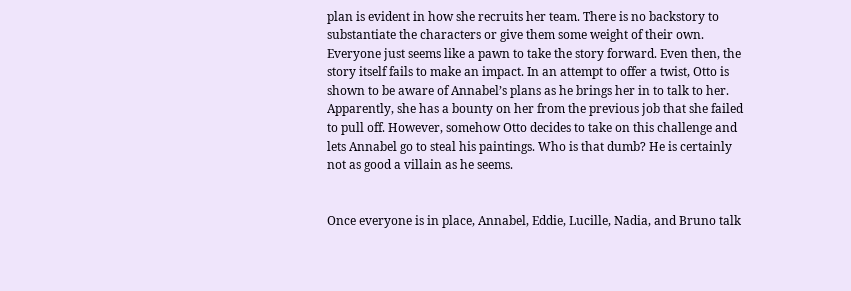plan is evident in how she recruits her team. There is no backstory to substantiate the characters or give them some weight of their own. Everyone just seems like a pawn to take the story forward. Even then, the story itself fails to make an impact. In an attempt to offer a twist, Otto is shown to be aware of Annabel’s plans as he brings her in to talk to her. Apparently, she has a bounty on her from the previous job that she failed to pull off. However, somehow Otto decides to take on this challenge and lets Annabel go to steal his paintings. Who is that dumb? He is certainly not as good a villain as he seems.


Once everyone is in place, Annabel, Eddie, Lucille, Nadia, and Bruno talk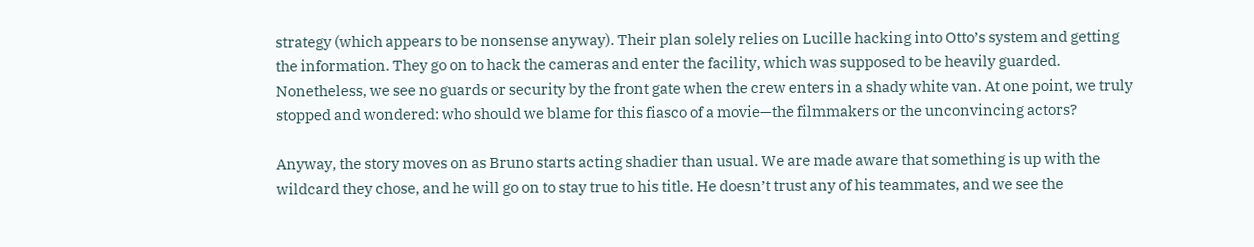strategy (which appears to be nonsense anyway). Their plan solely relies on Lucille hacking into Otto’s system and getting the information. They go on to hack the cameras and enter the facility, which was supposed to be heavily guarded. Nonetheless, we see no guards or security by the front gate when the crew enters in a shady white van. At one point, we truly stopped and wondered: who should we blame for this fiasco of a movie—the filmmakers or the unconvincing actors?

Anyway, the story moves on as Bruno starts acting shadier than usual. We are made aware that something is up with the wildcard they chose, and he will go on to stay true to his title. He doesn’t trust any of his teammates, and we see the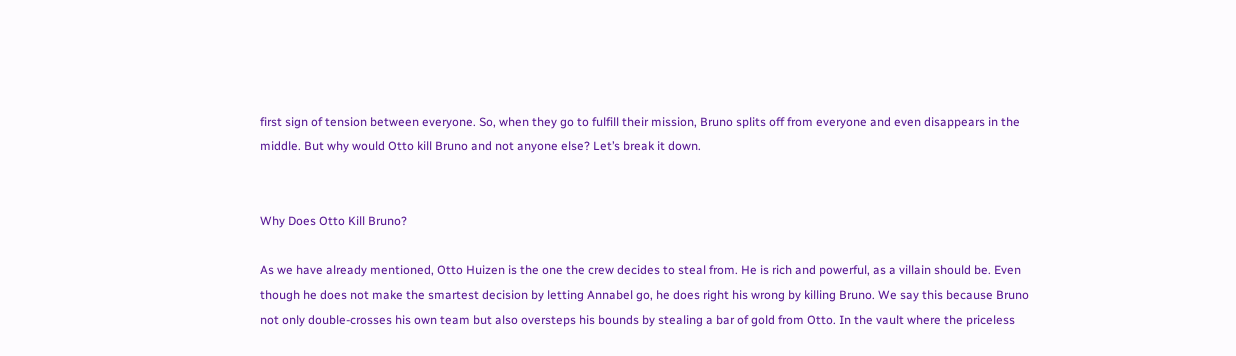first sign of tension between everyone. So, when they go to fulfill their mission, Bruno splits off from everyone and even disappears in the middle. But why would Otto kill Bruno and not anyone else? Let’s break it down.


Why Does Otto Kill Bruno?

As we have already mentioned, Otto Huizen is the one the crew decides to steal from. He is rich and powerful, as a villain should be. Even though he does not make the smartest decision by letting Annabel go, he does right his wrong by killing Bruno. We say this because Bruno not only double-crosses his own team but also oversteps his bounds by stealing a bar of gold from Otto. In the vault where the priceless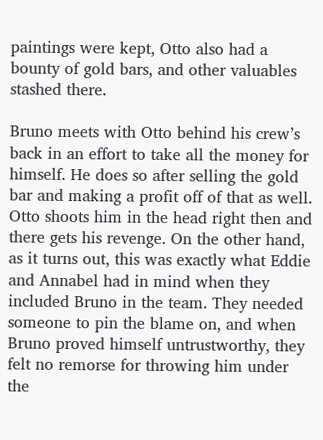paintings were kept, Otto also had a bounty of gold bars, and other valuables stashed there.

Bruno meets with Otto behind his crew’s back in an effort to take all the money for himself. He does so after selling the gold bar and making a profit off of that as well. Otto shoots him in the head right then and there gets his revenge. On the other hand, as it turns out, this was exactly what Eddie and Annabel had in mind when they included Bruno in the team. They needed someone to pin the blame on, and when Bruno proved himself untrustworthy, they felt no remorse for throwing him under the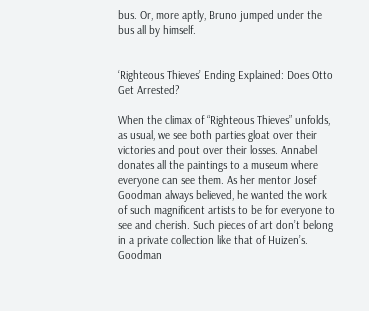bus. Or, more aptly, Bruno jumped under the bus all by himself.


‘Righteous Thieves’ Ending Explained: Does Otto Get Arrested?

When the climax of “Righteous Thieves” unfolds, as usual, we see both parties gloat over their victories and pout over their losses. Annabel donates all the paintings to a museum where everyone can see them. As her mentor Josef Goodman always believed, he wanted the work of such magnificent artists to be for everyone to see and cherish. Such pieces of art don’t belong in a private collection like that of Huizen’s. Goodman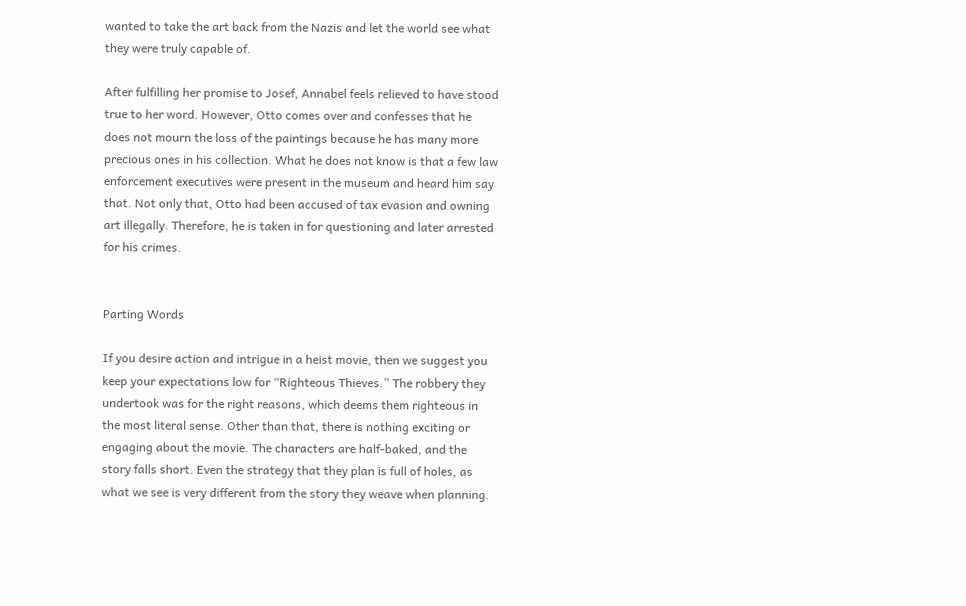wanted to take the art back from the Nazis and let the world see what they were truly capable of.

After fulfilling her promise to Josef, Annabel feels relieved to have stood true to her word. However, Otto comes over and confesses that he does not mourn the loss of the paintings because he has many more precious ones in his collection. What he does not know is that a few law enforcement executives were present in the museum and heard him say that. Not only that, Otto had been accused of tax evasion and owning art illegally. Therefore, he is taken in for questioning and later arrested for his crimes.


Parting Words

If you desire action and intrigue in a heist movie, then we suggest you keep your expectations low for “Righteous Thieves.” The robbery they undertook was for the right reasons, which deems them righteous in the most literal sense. Other than that, there is nothing exciting or engaging about the movie. The characters are half-baked, and the story falls short. Even the strategy that they plan is full of holes, as what we see is very different from the story they weave when planning.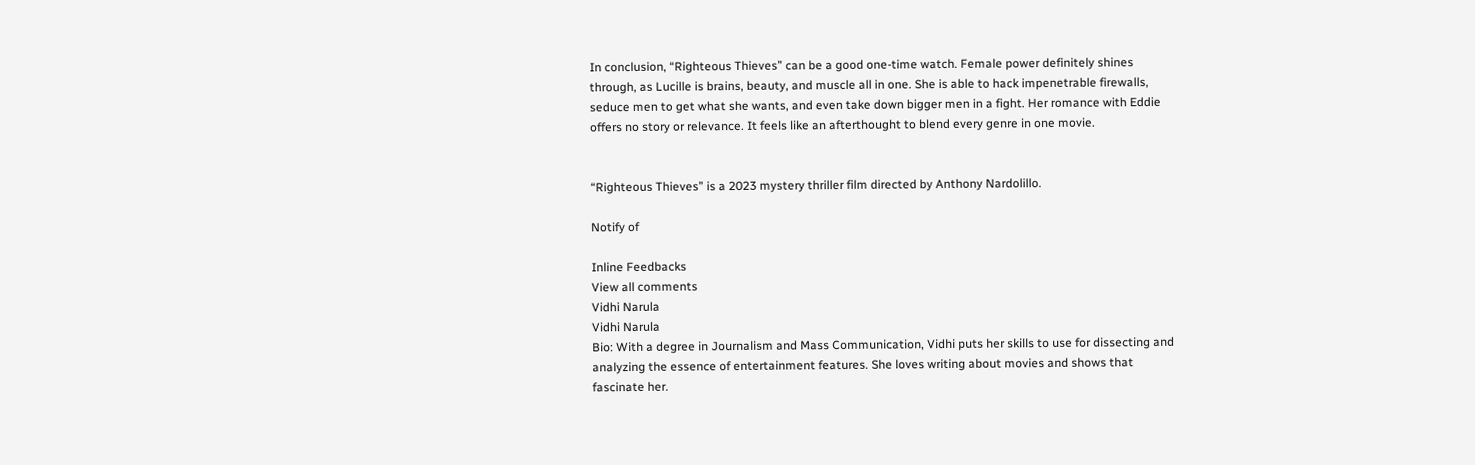In conclusion, “Righteous Thieves” can be a good one-time watch. Female power definitely shines through, as Lucille is brains, beauty, and muscle all in one. She is able to hack impenetrable firewalls, seduce men to get what she wants, and even take down bigger men in a fight. Her romance with Eddie offers no story or relevance. It feels like an afterthought to blend every genre in one movie.


“Righteous Thieves” is a 2023 mystery thriller film directed by Anthony Nardolillo.

Notify of

Inline Feedbacks
View all comments
Vidhi Narula
Vidhi Narula
Bio: With a degree in Journalism and Mass Communication, Vidhi puts her skills to use for dissecting and analyzing the essence of entertainment features. She loves writing about movies and shows that fascinate her.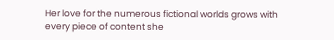Her love for the numerous fictional worlds grows with every piece of content she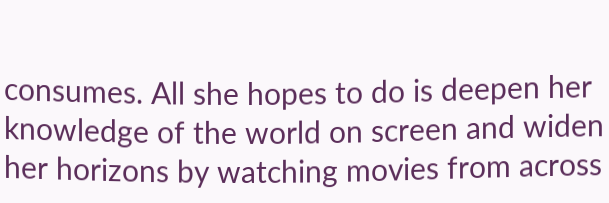consumes. All she hopes to do is deepen her knowledge of the world on screen and widen her horizons by watching movies from across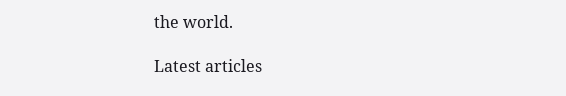the world.

Latest articles